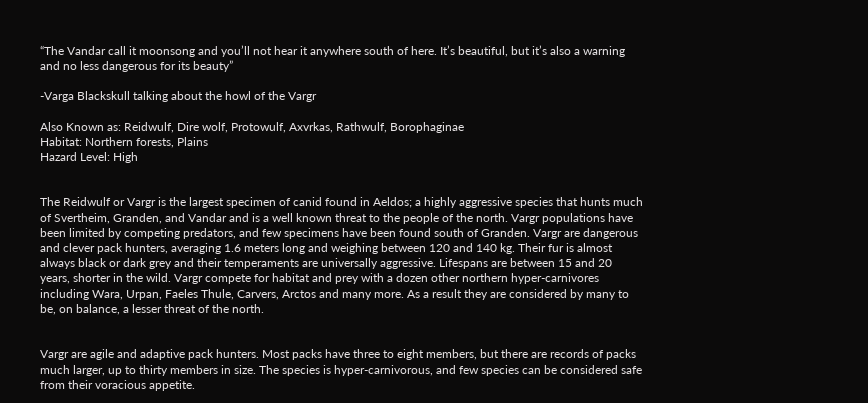“The Vandar call it moonsong and you’ll not hear it anywhere south of here. It’s beautiful, but it’s also a warning and no less dangerous for its beauty”

-Varga Blackskull talking about the howl of the Vargr

Also Known as: Reidwulf, Dire wolf, Protowulf, Axvrkas, Rathwulf, Borophaginae
Habitat: Northern forests, Plains
Hazard Level: High


The Reidwulf or Vargr is the largest specimen of canid found in Aeldos; a highly aggressive species that hunts much of Svertheim, Granden, and Vandar and is a well known threat to the people of the north. Vargr populations have been limited by competing predators, and few specimens have been found south of Granden. Vargr are dangerous and clever pack hunters, averaging 1.6 meters long and weighing between 120 and 140 kg. Their fur is almost always black or dark grey and their temperaments are universally aggressive. Lifespans are between 15 and 20 years, shorter in the wild. Vargr compete for habitat and prey with a dozen other northern hyper-carnivores including Wara, Urpan, Faeles Thule, Carvers, Arctos and many more. As a result they are considered by many to be, on balance, a lesser threat of the north.


Vargr are agile and adaptive pack hunters. Most packs have three to eight members, but there are records of packs much larger, up to thirty members in size. The species is hyper-carnivorous, and few species can be considered safe from their voracious appetite.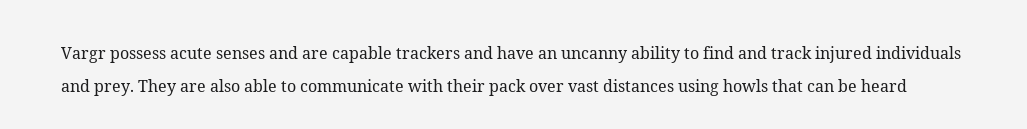Vargr possess acute senses and are capable trackers and have an uncanny ability to find and track injured individuals and prey. They are also able to communicate with their pack over vast distances using howls that can be heard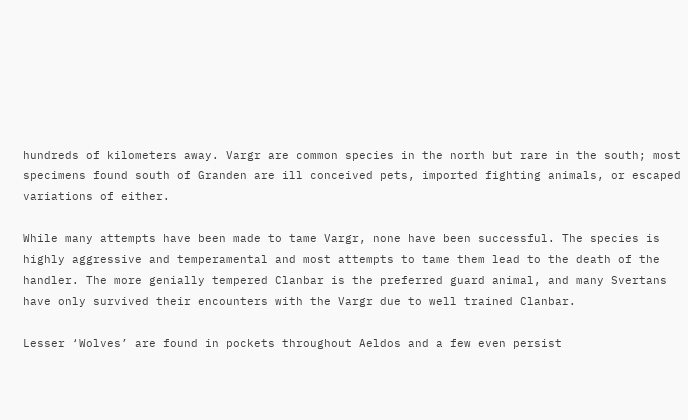hundreds of kilometers away. Vargr are common species in the north but rare in the south; most specimens found south of Granden are ill conceived pets, imported fighting animals, or escaped variations of either.

While many attempts have been made to tame Vargr, none have been successful. The species is highly aggressive and temperamental and most attempts to tame them lead to the death of the handler. The more genially tempered Clanbar is the preferred guard animal, and many Svertans have only survived their encounters with the Vargr due to well trained Clanbar.

Lesser ‘Wolves’ are found in pockets throughout Aeldos and a few even persist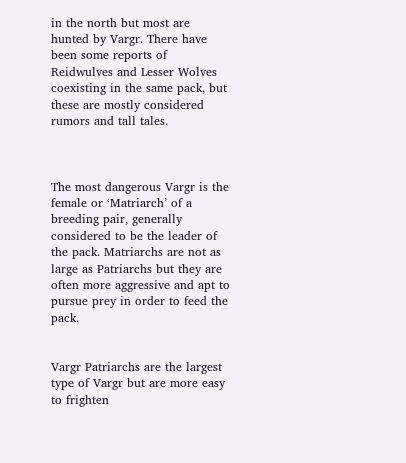in the north but most are hunted by Vargr. There have been some reports of Reidwulves and Lesser Wolves coexisting in the same pack, but these are mostly considered rumors and tall tales.



The most dangerous Vargr is the female or ‘Matriarch’ of a breeding pair, generally considered to be the leader of the pack. Matriarchs are not as large as Patriarchs but they are often more aggressive and apt to pursue prey in order to feed the pack.


Vargr Patriarchs are the largest type of Vargr but are more easy to frighten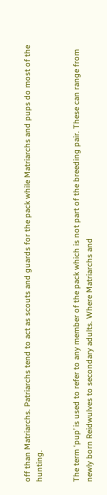off than Matriarchs. Patriarchs tend to act as scouts and guards for the pack while Matriarchs and pups do most of the hunting.


The term ‘pup’ is used to refer to any member of the pack which is not part of the breeding pair. These can range from newly born Reidwulves to secondary adults. Where Matriarchs and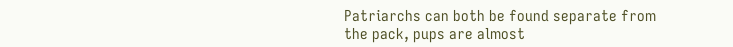Patriarchs can both be found separate from the pack, pups are almost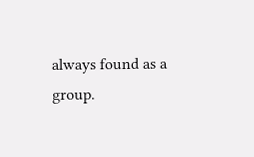always found as a group.